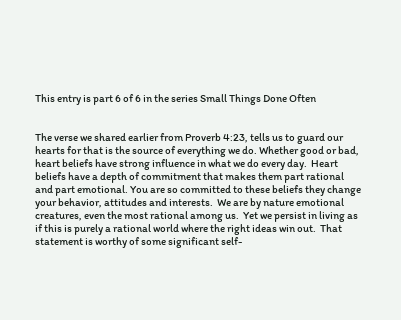This entry is part 6 of 6 in the series Small Things Done Often


The verse we shared earlier from Proverb 4:23, tells us to guard our hearts for that is the source of everything we do. Whether good or bad, heart beliefs have strong influence in what we do every day.  Heart beliefs have a depth of commitment that makes them part rational and part emotional. You are so committed to these beliefs they change your behavior, attitudes and interests.  We are by nature emotional creatures, even the most rational among us.  Yet we persist in living as if this is purely a rational world where the right ideas win out.  That statement is worthy of some significant self-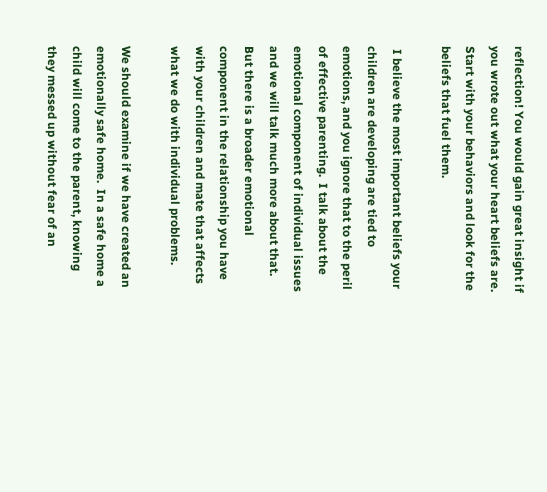reflection! You would gain great insight if you wrote out what your heart beliefs are.  Start with your behaviors and look for the beliefs that fuel them.

 I believe the most important beliefs your children are developing are tied to emotions, and you ignore that to the peril of effective parenting.  I talk about the emotional component of individual issues and we will talk much more about that.  But there is a broader emotional component in the relationship you have with your children and mate that affects what we do with individual problems.

We should examine if we have created an emotionally safe home.  In a safe home a child will come to the parent, knowing they messed up without fear of an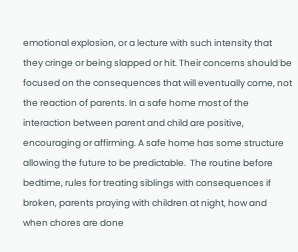emotional explosion, or a lecture with such intensity that they cringe or being slapped or hit. Their concerns should be focused on the consequences that will eventually come, not the reaction of parents. In a safe home most of the interaction between parent and child are positive, encouraging or affirming. A safe home has some structure allowing the future to be predictable.  The routine before bedtime, rules for treating siblings with consequences if broken, parents praying with children at night, how and when chores are done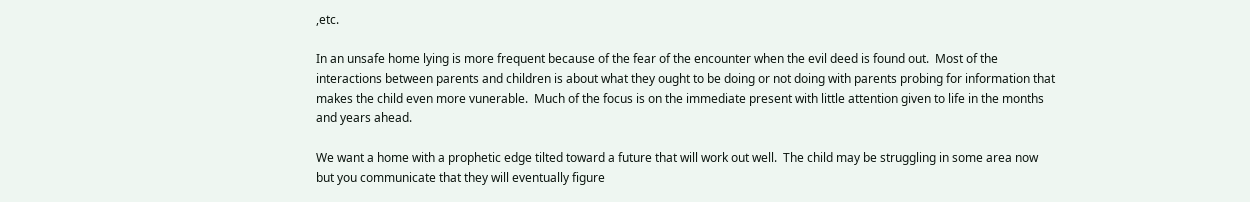,etc.

In an unsafe home lying is more frequent because of the fear of the encounter when the evil deed is found out.  Most of the interactions between parents and children is about what they ought to be doing or not doing with parents probing for information that makes the child even more vunerable.  Much of the focus is on the immediate present with little attention given to life in the months and years ahead.

We want a home with a prophetic edge tilted toward a future that will work out well.  The child may be struggling in some area now but you communicate that they will eventually figure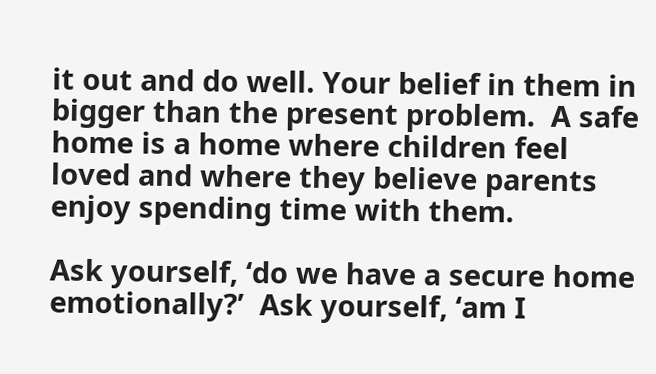it out and do well. Your belief in them in bigger than the present problem.  A safe  home is a home where children feel loved and where they believe parents enjoy spending time with them.

Ask yourself, ‘do we have a secure home emotionally?’  Ask yourself, ‘am I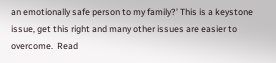an emotionally safe person to my family?’ This is a keystone issue, get this right and many other issues are easier to overcome.  Read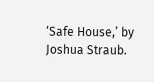‘Safe House,’ by Joshua Straub.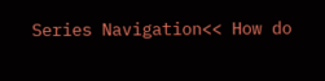Series Navigation<< How do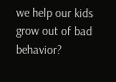we help our kids grow out of bad behavior?